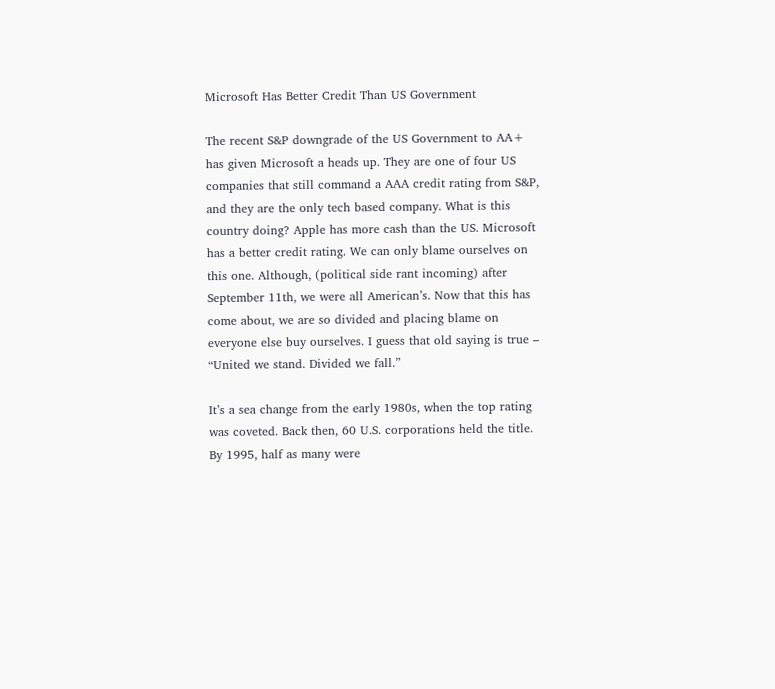Microsoft Has Better Credit Than US Government

The recent S&P downgrade of the US Government to AA+ has given Microsoft a heads up. They are one of four US companies that still command a AAA credit rating from S&P, and they are the only tech based company. What is this country doing? Apple has more cash than the US. Microsoft has a better credit rating. We can only blame ourselves on this one. Although, (political side rant incoming) after September 11th, we were all American’s. Now that this has come about, we are so divided and placing blame on everyone else buy ourselves. I guess that old saying is true – “United we stand. Divided we fall.”

It’s a sea change from the early 1980s, when the top rating was coveted. Back then, 60 U.S. corporations held the title. By 1995, half as many were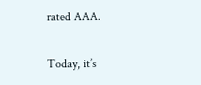rated AAA.

Today, it’s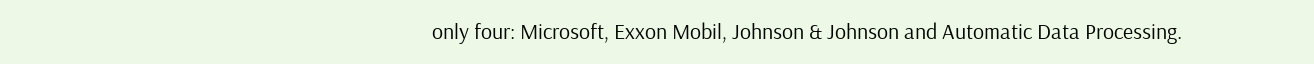only four: Microsoft, Exxon Mobil, Johnson & Johnson and Automatic Data Processing.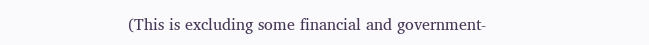(This is excluding some financial and government-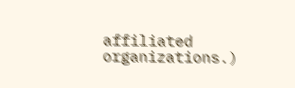affiliated organizations.)